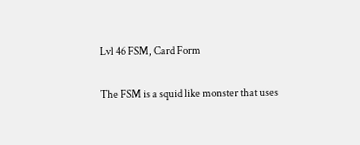Lvl 46 FSM, Card Form

The FSM is a squid like monster that uses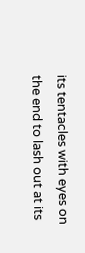its tentacles with eyes on the end to lash out at its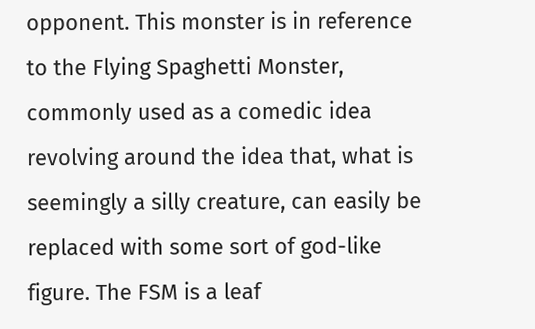opponent. This monster is in reference to the Flying Spaghetti Monster, commonly used as a comedic idea revolving around the idea that, what is seemingly a silly creature, can easily be replaced with some sort of god-like figure. The FSM is a leaf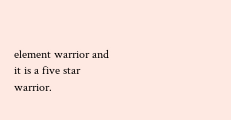element warrior and it is a five star warrior.